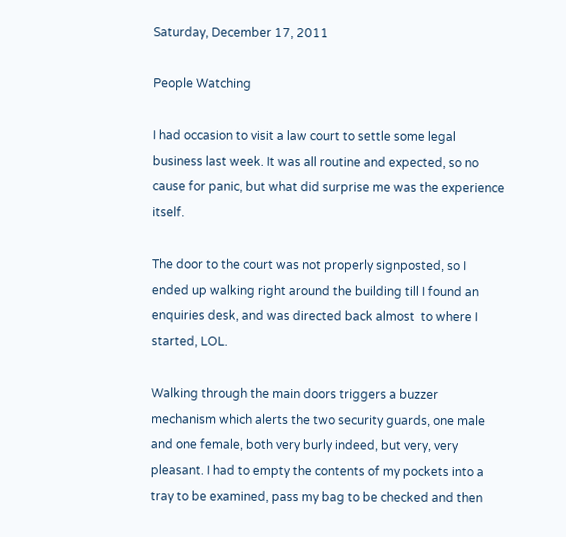Saturday, December 17, 2011

People Watching

I had occasion to visit a law court to settle some legal business last week. It was all routine and expected, so no cause for panic, but what did surprise me was the experience itself.

The door to the court was not properly signposted, so I ended up walking right around the building till I found an enquiries desk, and was directed back almost  to where I started, LOL.

Walking through the main doors triggers a buzzer mechanism which alerts the two security guards, one male and one female, both very burly indeed, but very, very pleasant. I had to empty the contents of my pockets into a tray to be examined, pass my bag to be checked and then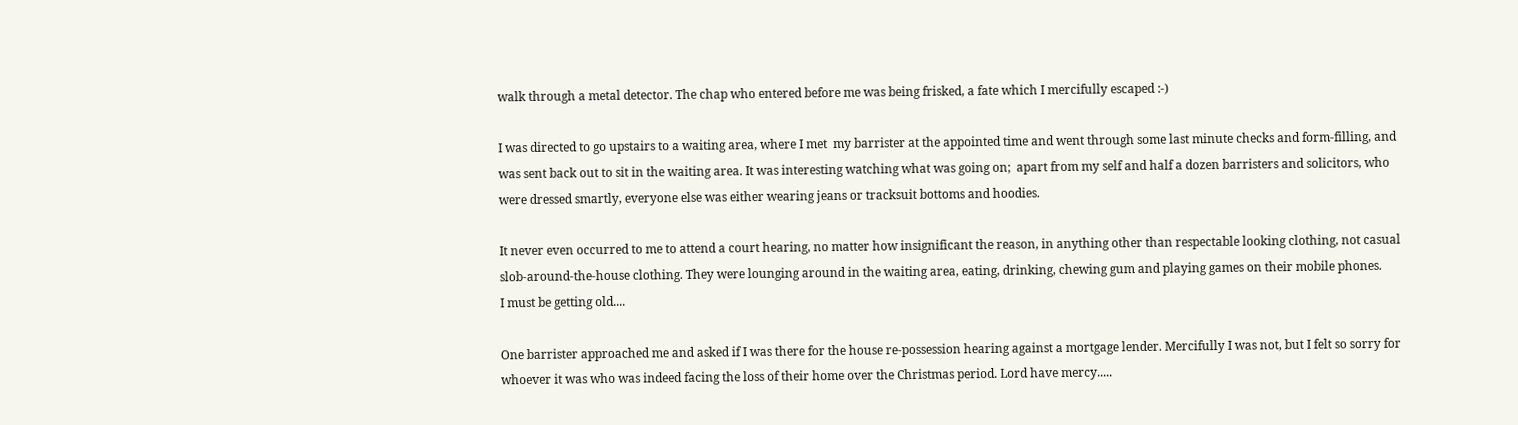walk through a metal detector. The chap who entered before me was being frisked, a fate which I mercifully escaped :-)

I was directed to go upstairs to a waiting area, where I met  my barrister at the appointed time and went through some last minute checks and form-filling, and was sent back out to sit in the waiting area. It was interesting watching what was going on;  apart from my self and half a dozen barristers and solicitors, who were dressed smartly, everyone else was either wearing jeans or tracksuit bottoms and hoodies.

It never even occurred to me to attend a court hearing, no matter how insignificant the reason, in anything other than respectable looking clothing, not casual slob-around-the-house clothing. They were lounging around in the waiting area, eating, drinking, chewing gum and playing games on their mobile phones.
I must be getting old....

One barrister approached me and asked if I was there for the house re-possession hearing against a mortgage lender. Mercifully I was not, but I felt so sorry for whoever it was who was indeed facing the loss of their home over the Christmas period. Lord have mercy.....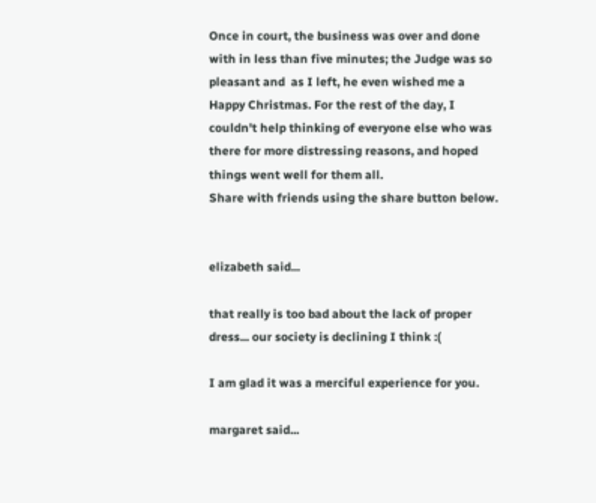Once in court, the business was over and done with in less than five minutes; the Judge was so pleasant and  as I left, he even wished me a Happy Christmas. For the rest of the day, I couldn't help thinking of everyone else who was there for more distressing reasons, and hoped things went well for them all.
Share with friends using the share button below.


elizabeth said...

that really is too bad about the lack of proper dress... our society is declining I think :(

I am glad it was a merciful experience for you.

margaret said...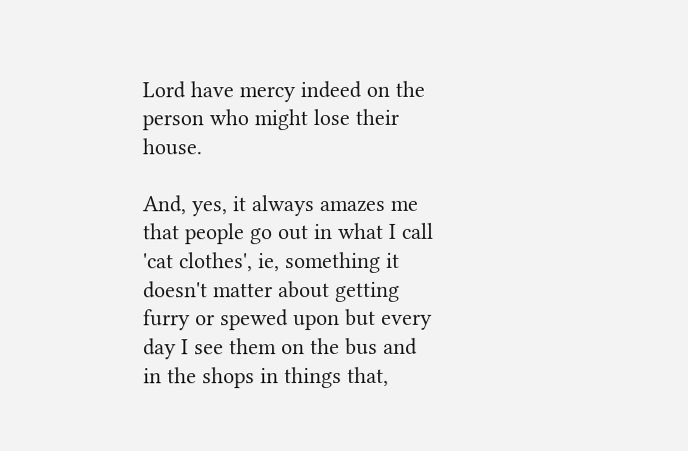Lord have mercy indeed on the person who might lose their house.

And, yes, it always amazes me that people go out in what I call 'cat clothes', ie, something it doesn't matter about getting furry or spewed upon but every day I see them on the bus and in the shops in things that,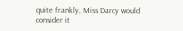quite frankly, Miss Darcy would consider it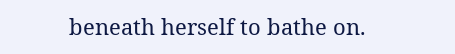beneath herself to bathe on.